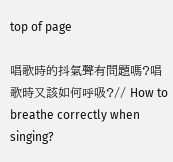top of page

唱歌時的抖氣聲有問題嗎?唱歌時又該如何呼吸?// How to breathe correctly when singing?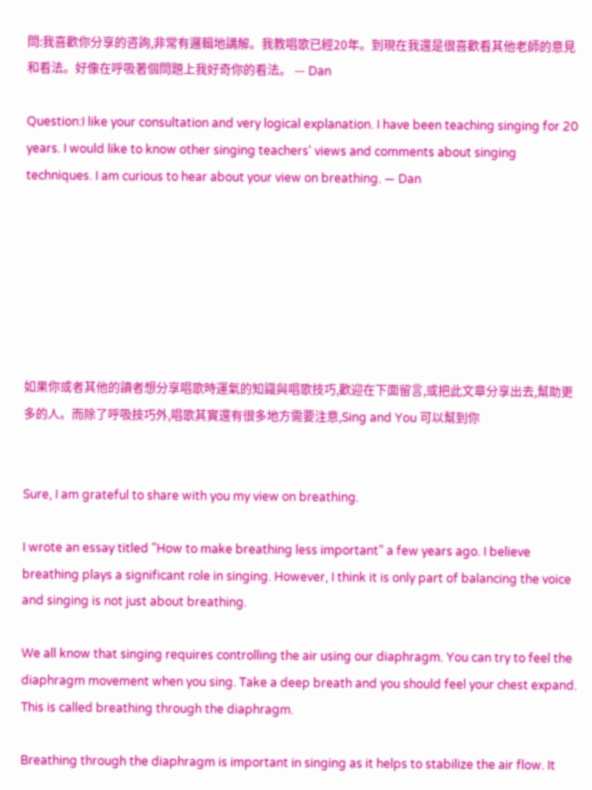問:我喜歡你分享的咨詢,非常有邏輯地講解。我教唱歌已經20年。到現在我還是很喜歡看其他老師的意見和看法。好像在呼吸著個問題上我好奇你的看法。 — Dan

Question:I like your consultation and very logical explanation. I have been teaching singing for 20 years. I would like to know other singing teachers' views and comments about singing techniques. I am curious to hear about your view on breathing. — Dan







如果你或者其他的讀者想分享唱歌時運氣的知識與唱歌技巧,歡迎在下面留言,或把此文章分享出去,幫助更多的人。而除了呼吸技巧外,唱歌其實還有很多地方需要注意,Sing and You 可以幫到你


Sure, I am grateful to share with you my view on breathing.

I wrote an essay titled "How to make breathing less important” a few years ago. I believe breathing plays a significant role in singing. However, I think it is only part of balancing the voice and singing is not just about breathing.

We all know that singing requires controlling the air using our diaphragm. You can try to feel the diaphragm movement when you sing. Take a deep breath and you should feel your chest expand. This is called breathing through the diaphragm.

Breathing through the diaphragm is important in singing as it helps to stabilize the air flow. It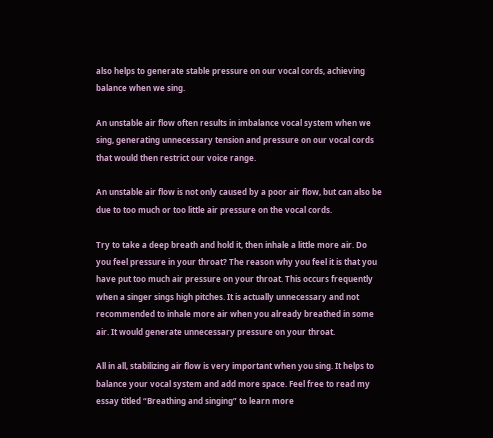also helps to generate stable pressure on our vocal cords, achieving balance when we sing.

An unstable air flow often results in imbalance vocal system when we sing, generating unnecessary tension and pressure on our vocal cords that would then restrict our voice range.

An unstable air flow is not only caused by a poor air flow, but can also be due to too much or too little air pressure on the vocal cords.

Try to take a deep breath and hold it, then inhale a little more air. Do you feel pressure in your throat? The reason why you feel it is that you have put too much air pressure on your throat. This occurs frequently when a singer sings high pitches. It is actually unnecessary and not recommended to inhale more air when you already breathed in some air. It would generate unnecessary pressure on your throat.

All in all, stabilizing air flow is very important when you sing. It helps to balance your vocal system and add more space. Feel free to read my essay titled “Breathing and singing” to learn more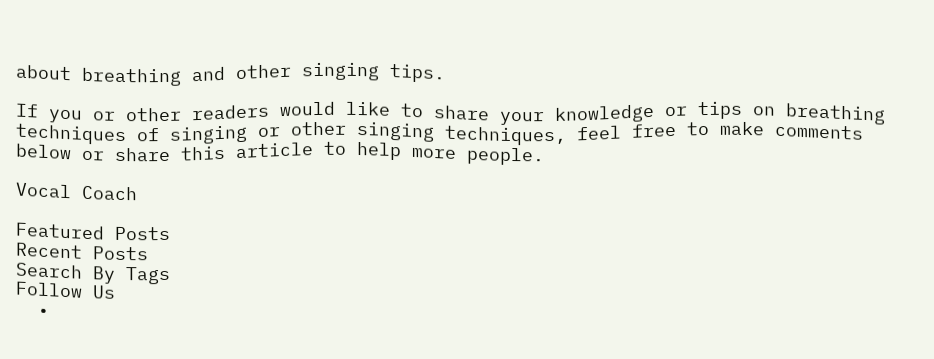about breathing and other singing tips.

If you or other readers would like to share your knowledge or tips on breathing techniques of singing or other singing techniques, feel free to make comments below or share this article to help more people.

Vocal Coach

Featured Posts
Recent Posts
Search By Tags
Follow Us
  •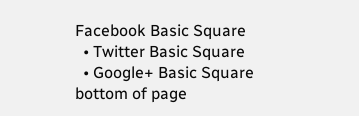Facebook Basic Square
  • Twitter Basic Square
  • Google+ Basic Square
bottom of page